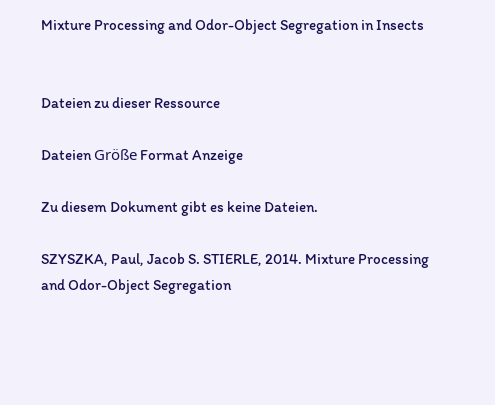Mixture Processing and Odor-Object Segregation in Insects


Dateien zu dieser Ressource

Dateien Größe Format Anzeige

Zu diesem Dokument gibt es keine Dateien.

SZYSZKA, Paul, Jacob S. STIERLE, 2014. Mixture Processing and Odor-Object Segregation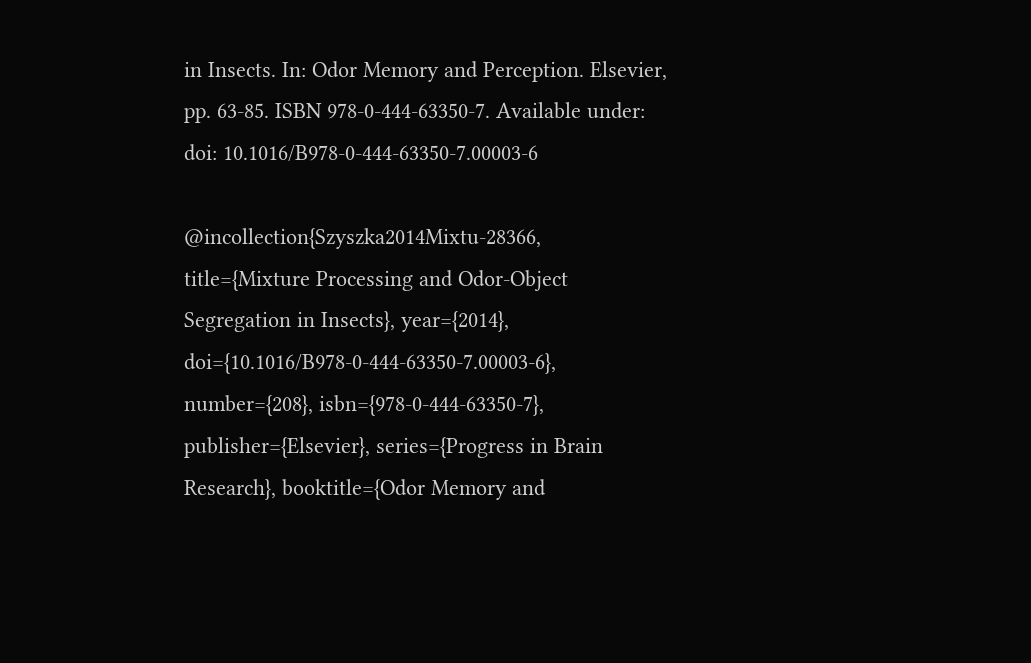in Insects. In: Odor Memory and Perception. Elsevier, pp. 63-85. ISBN 978-0-444-63350-7. Available under: doi: 10.1016/B978-0-444-63350-7.00003-6

@incollection{Szyszka2014Mixtu-28366, title={Mixture Processing and Odor-Object Segregation in Insects}, year={2014}, doi={10.1016/B978-0-444-63350-7.00003-6}, number={208}, isbn={978-0-444-63350-7}, publisher={Elsevier}, series={Progress in Brain Research}, booktitle={Odor Memory and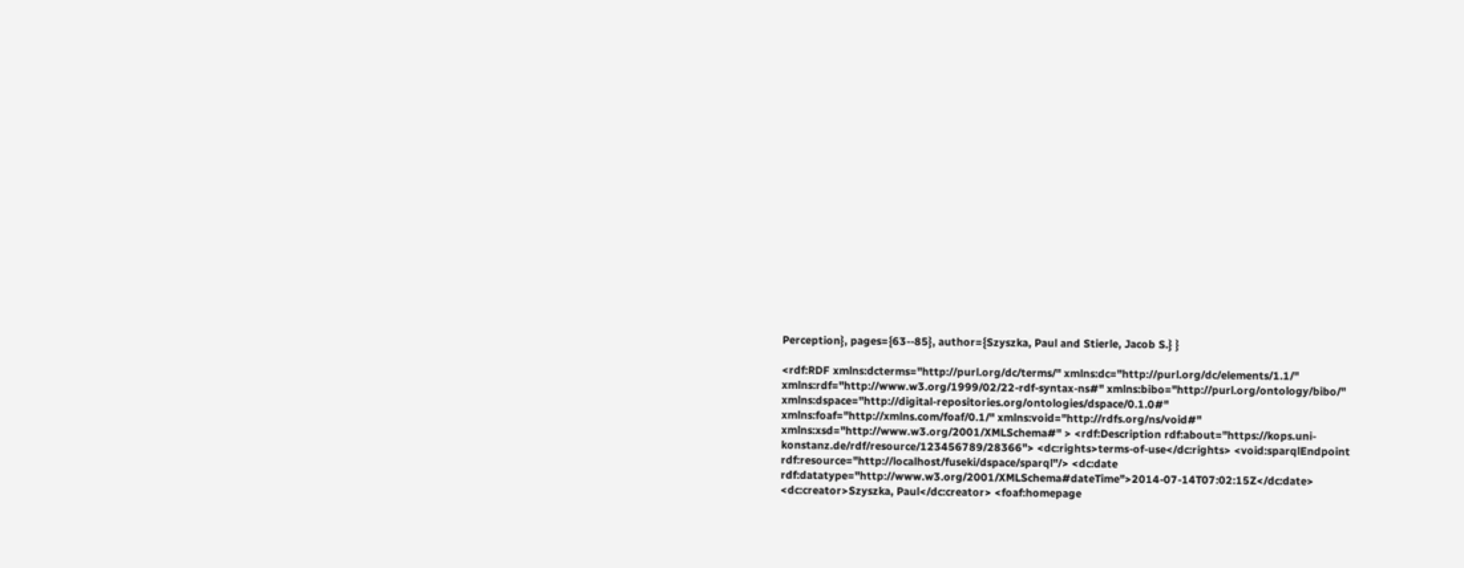Perception}, pages={63--85}, author={Szyszka, Paul and Stierle, Jacob S.} }

<rdf:RDF xmlns:dcterms="http://purl.org/dc/terms/" xmlns:dc="http://purl.org/dc/elements/1.1/" xmlns:rdf="http://www.w3.org/1999/02/22-rdf-syntax-ns#" xmlns:bibo="http://purl.org/ontology/bibo/" xmlns:dspace="http://digital-repositories.org/ontologies/dspace/0.1.0#" xmlns:foaf="http://xmlns.com/foaf/0.1/" xmlns:void="http://rdfs.org/ns/void#" xmlns:xsd="http://www.w3.org/2001/XMLSchema#" > <rdf:Description rdf:about="https://kops.uni-konstanz.de/rdf/resource/123456789/28366"> <dc:rights>terms-of-use</dc:rights> <void:sparqlEndpoint rdf:resource="http://localhost/fuseki/dspace/sparql"/> <dc:date rdf:datatype="http://www.w3.org/2001/XMLSchema#dateTime">2014-07-14T07:02:15Z</dc:date> <dc:creator>Szyszka, Paul</dc:creator> <foaf:homepage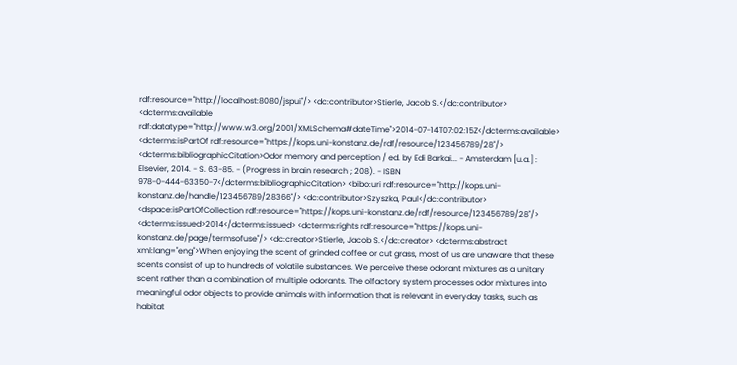rdf:resource="http://localhost:8080/jspui"/> <dc:contributor>Stierle, Jacob S.</dc:contributor> <dcterms:available rdf:datatype="http://www.w3.org/2001/XMLSchema#dateTime">2014-07-14T07:02:15Z</dcterms:available> <dcterms:isPartOf rdf:resource="https://kops.uni-konstanz.de/rdf/resource/123456789/28"/> <dcterms:bibliographicCitation>Odor memory and perception / ed. by Edi Barkai... - Amsterdam [u.a.] : Elsevier, 2014. - S. 63-85. - (Progress in brain research ; 208). - ISBN 978-0-444-63350-7</dcterms:bibliographicCitation> <bibo:uri rdf:resource="http://kops.uni-konstanz.de/handle/123456789/28366"/> <dc:contributor>Szyszka, Paul</dc:contributor> <dspace:isPartOfCollection rdf:resource="https://kops.uni-konstanz.de/rdf/resource/123456789/28"/> <dcterms:issued>2014</dcterms:issued> <dcterms:rights rdf:resource="https://kops.uni-konstanz.de/page/termsofuse"/> <dc:creator>Stierle, Jacob S.</dc:creator> <dcterms:abstract xml:lang="eng">When enjoying the scent of grinded coffee or cut grass, most of us are unaware that these scents consist of up to hundreds of volatile substances. We perceive these odorant mixtures as a unitary scent rather than a combination of multiple odorants. The olfactory system processes odor mixtures into meaningful odor objects to provide animals with information that is relevant in everyday tasks, such as habitat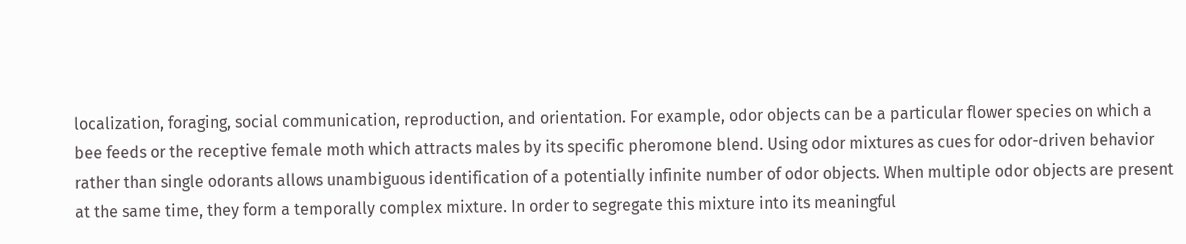localization, foraging, social communication, reproduction, and orientation. For example, odor objects can be a particular flower species on which a bee feeds or the receptive female moth which attracts males by its specific pheromone blend. Using odor mixtures as cues for odor-driven behavior rather than single odorants allows unambiguous identification of a potentially infinite number of odor objects. When multiple odor objects are present at the same time, they form a temporally complex mixture. In order to segregate this mixture into its meaningful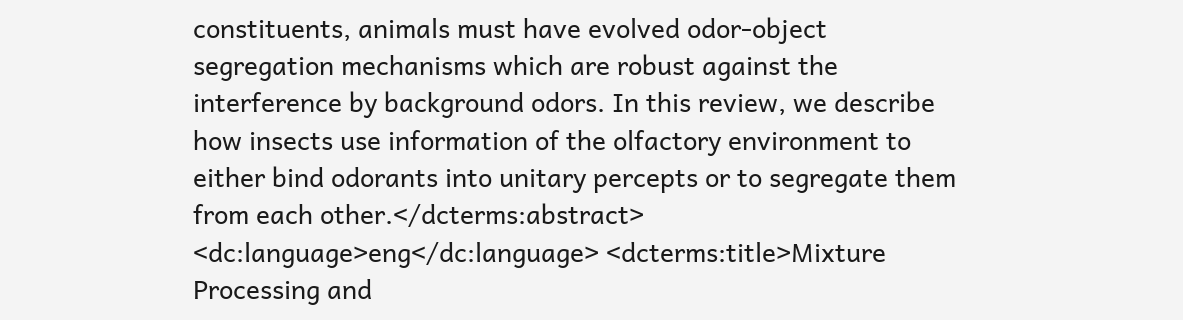constituents, animals must have evolved odor-object segregation mechanisms which are robust against the interference by background odors. In this review, we describe how insects use information of the olfactory environment to either bind odorants into unitary percepts or to segregate them from each other.</dcterms:abstract> <dc:language>eng</dc:language> <dcterms:title>Mixture Processing and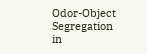Odor-Object Segregation in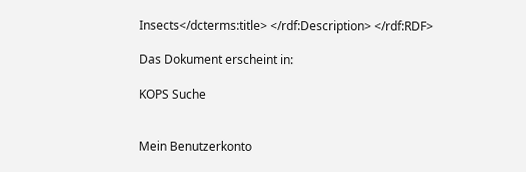Insects</dcterms:title> </rdf:Description> </rdf:RDF>

Das Dokument erscheint in:

KOPS Suche


Mein Benutzerkonto